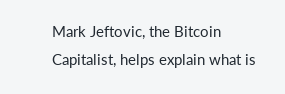Mark Jeftovic, the Bitcoin Capitalist, helps explain what is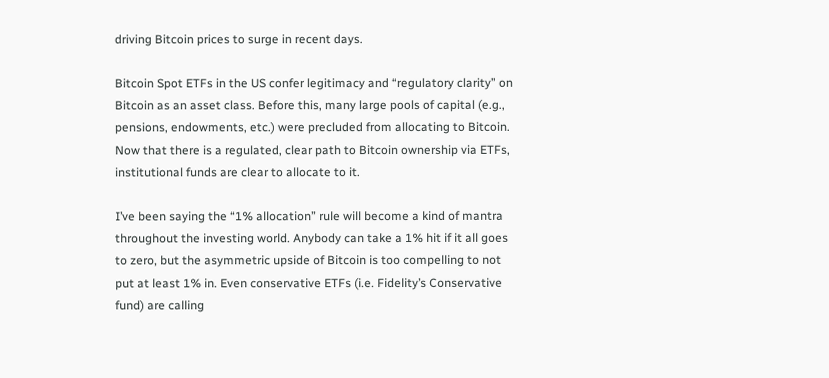driving Bitcoin prices to surge in recent days.

Bitcoin Spot ETFs in the US confer legitimacy and “regulatory clarity” on Bitcoin as an asset class. Before this, many large pools of capital (e.g., pensions, endowments, etc.) were precluded from allocating to Bitcoin. Now that there is a regulated, clear path to Bitcoin ownership via ETFs, institutional funds are clear to allocate to it.

I’ve been saying the “1% allocation” rule will become a kind of mantra throughout the investing world. Anybody can take a 1% hit if it all goes to zero, but the asymmetric upside of Bitcoin is too compelling to not put at least 1% in. Even conservative ETFs (i.e. Fidelity’s Conservative fund) are calling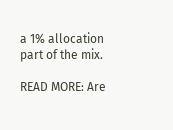a 1% allocation part of the mix.

READ MORE: Are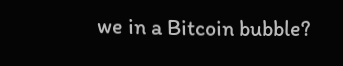we in a Bitcoin bubble?